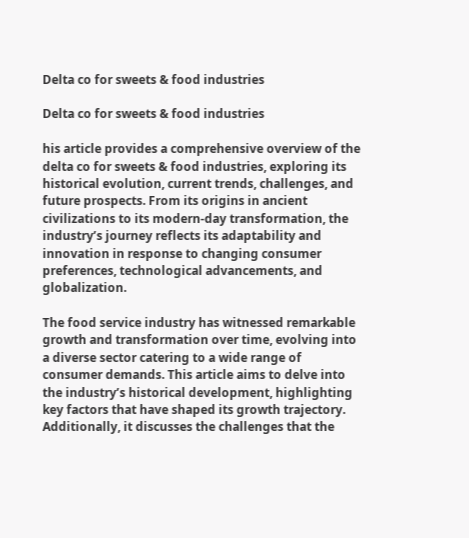Delta co for sweets & food industries

Delta co for sweets & food industries

his article provides a comprehensive overview of the delta co for sweets & food industries, exploring its historical evolution, current trends, challenges, and future prospects. From its origins in ancient civilizations to its modern-day transformation, the industry’s journey reflects its adaptability and innovation in response to changing consumer preferences, technological advancements, and globalization.

The food service industry has witnessed remarkable growth and transformation over time, evolving into a diverse sector catering to a wide range of consumer demands. This article aims to delve into the industry’s historical development, highlighting key factors that have shaped its growth trajectory. Additionally, it discusses the challenges that the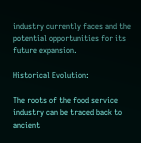industry currently faces and the potential opportunities for its future expansion.

Historical Evolution:

The roots of the food service industry can be traced back to ancient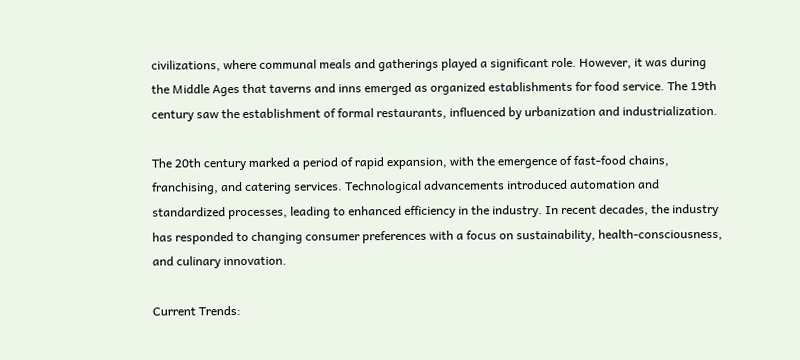civilizations, where communal meals and gatherings played a significant role. However, it was during the Middle Ages that taverns and inns emerged as organized establishments for food service. The 19th century saw the establishment of formal restaurants, influenced by urbanization and industrialization.

The 20th century marked a period of rapid expansion, with the emergence of fast-food chains, franchising, and catering services. Technological advancements introduced automation and standardized processes, leading to enhanced efficiency in the industry. In recent decades, the industry has responded to changing consumer preferences with a focus on sustainability, health-consciousness, and culinary innovation.

Current Trends: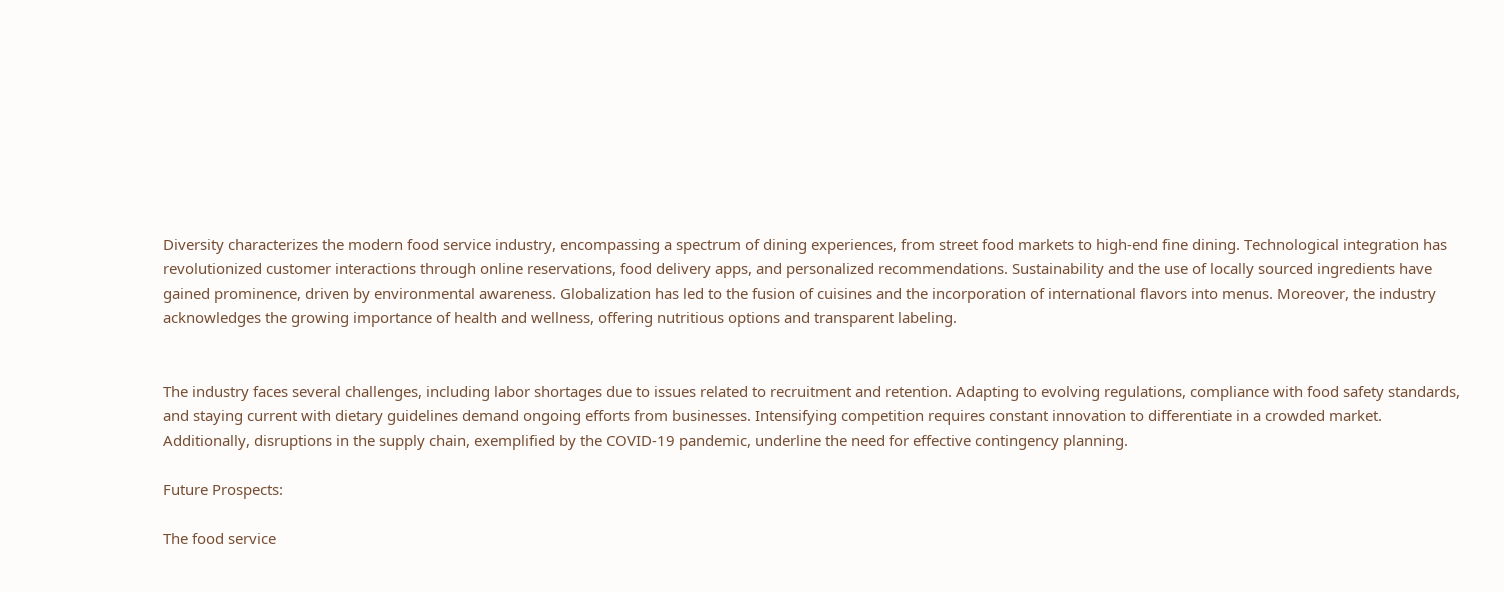Diversity characterizes the modern food service industry, encompassing a spectrum of dining experiences, from street food markets to high-end fine dining. Technological integration has revolutionized customer interactions through online reservations, food delivery apps, and personalized recommendations. Sustainability and the use of locally sourced ingredients have gained prominence, driven by environmental awareness. Globalization has led to the fusion of cuisines and the incorporation of international flavors into menus. Moreover, the industry acknowledges the growing importance of health and wellness, offering nutritious options and transparent labeling.


The industry faces several challenges, including labor shortages due to issues related to recruitment and retention. Adapting to evolving regulations, compliance with food safety standards, and staying current with dietary guidelines demand ongoing efforts from businesses. Intensifying competition requires constant innovation to differentiate in a crowded market. Additionally, disruptions in the supply chain, exemplified by the COVID-19 pandemic, underline the need for effective contingency planning.

Future Prospects:

The food service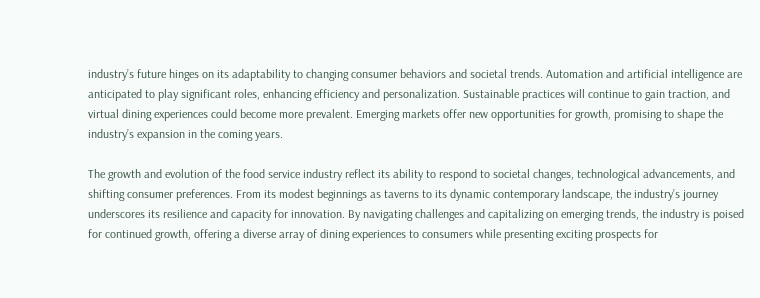industry’s future hinges on its adaptability to changing consumer behaviors and societal trends. Automation and artificial intelligence are anticipated to play significant roles, enhancing efficiency and personalization. Sustainable practices will continue to gain traction, and virtual dining experiences could become more prevalent. Emerging markets offer new opportunities for growth, promising to shape the industry’s expansion in the coming years.

The growth and evolution of the food service industry reflect its ability to respond to societal changes, technological advancements, and shifting consumer preferences. From its modest beginnings as taverns to its dynamic contemporary landscape, the industry’s journey underscores its resilience and capacity for innovation. By navigating challenges and capitalizing on emerging trends, the industry is poised for continued growth, offering a diverse array of dining experiences to consumers while presenting exciting prospects for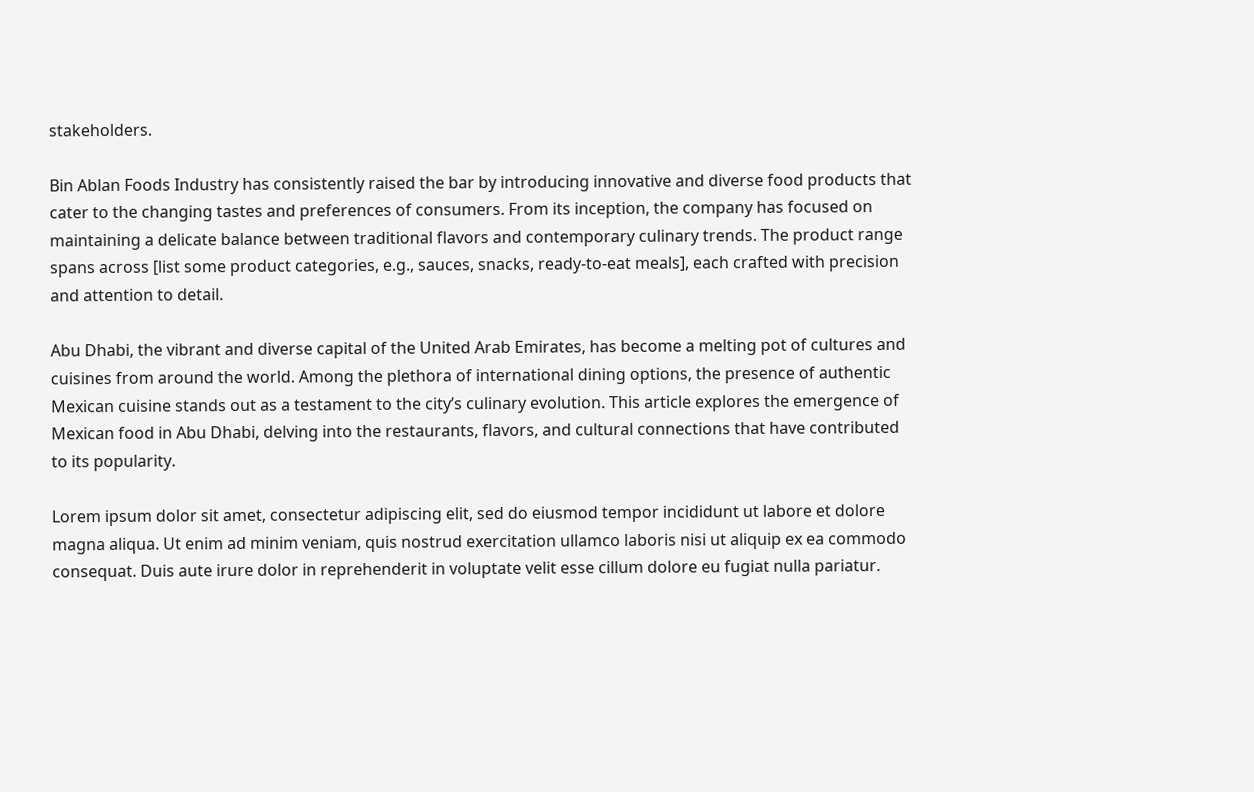stakeholders.

Bin Ablan Foods Industry has consistently raised the bar by introducing innovative and diverse food products that cater to the changing tastes and preferences of consumers. From its inception, the company has focused on maintaining a delicate balance between traditional flavors and contemporary culinary trends. The product range spans across [list some product categories, e.g., sauces, snacks, ready-to-eat meals], each crafted with precision and attention to detail.

Abu Dhabi, the vibrant and diverse capital of the United Arab Emirates, has become a melting pot of cultures and cuisines from around the world. Among the plethora of international dining options, the presence of authentic Mexican cuisine stands out as a testament to the city’s culinary evolution. This article explores the emergence of Mexican food in Abu Dhabi, delving into the restaurants, flavors, and cultural connections that have contributed to its popularity.

Lorem ipsum dolor sit amet, consectetur adipiscing elit, sed do eiusmod tempor incididunt ut labore et dolore magna aliqua. Ut enim ad minim veniam, quis nostrud exercitation ullamco laboris nisi ut aliquip ex ea commodo consequat. Duis aute irure dolor in reprehenderit in voluptate velit esse cillum dolore eu fugiat nulla pariatur.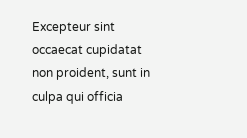Excepteur sint occaecat cupidatat non proident, sunt in culpa qui officia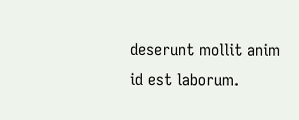deserunt mollit anim id est laborum.